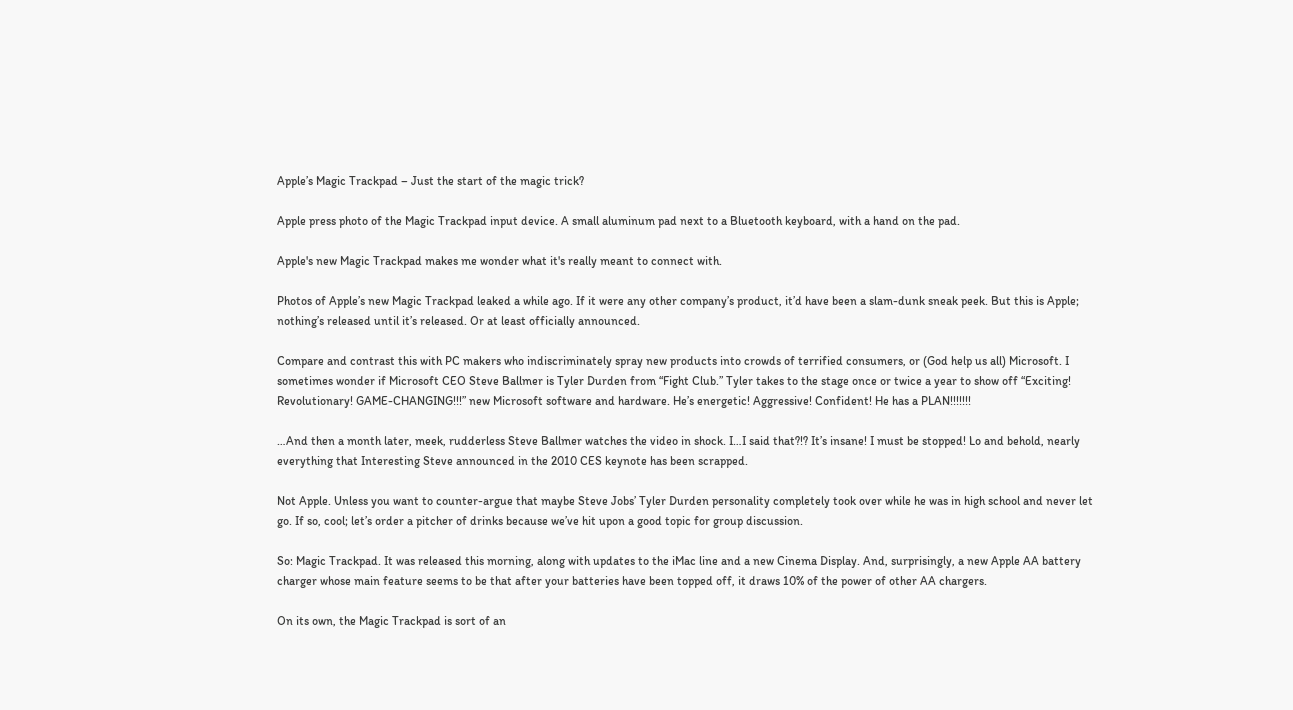Apple’s Magic Trackpad – Just the start of the magic trick?

Apple press photo of the Magic Trackpad input device. A small aluminum pad next to a Bluetooth keyboard, with a hand on the pad.

Apple's new Magic Trackpad makes me wonder what it's really meant to connect with.

Photos of Apple’s new Magic Trackpad leaked a while ago. If it were any other company’s product, it’d have been a slam-dunk sneak peek. But this is Apple; nothing’s released until it’s released. Or at least officially announced.

Compare and contrast this with PC makers who indiscriminately spray new products into crowds of terrified consumers, or (God help us all) Microsoft. I sometimes wonder if Microsoft CEO Steve Ballmer is Tyler Durden from “Fight Club.” Tyler takes to the stage once or twice a year to show off “Exciting! Revolutionary! GAME-CHANGING!!!” new Microsoft software and hardware. He’s energetic! Aggressive! Confident! He has a PLAN!!!!!!!

…And then a month later, meek, rudderless Steve Ballmer watches the video in shock. I…I said that?!? It’s insane! I must be stopped! Lo and behold, nearly everything that Interesting Steve announced in the 2010 CES keynote has been scrapped.

Not Apple. Unless you want to counter-argue that maybe Steve Jobs’ Tyler Durden personality completely took over while he was in high school and never let go. If so, cool; let’s order a pitcher of drinks because we’ve hit upon a good topic for group discussion.

So: Magic Trackpad. It was released this morning, along with updates to the iMac line and a new Cinema Display. And, surprisingly, a new Apple AA battery charger whose main feature seems to be that after your batteries have been topped off, it draws 10% of the power of other AA chargers.

On its own, the Magic Trackpad is sort of an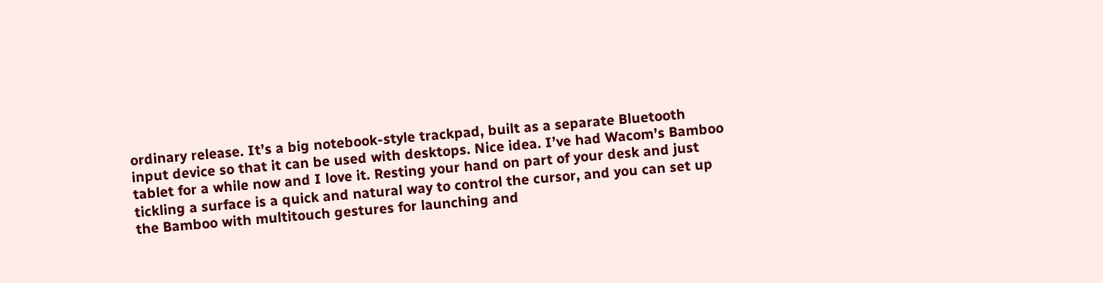ordinary release. It’s a big notebook-style trackpad, built as a separate Bluetooth input device so that it can be used with desktops. Nice idea. I’ve had Wacom’s Bamboo tablet for a while now and I love it. Resting your hand on part of your desk and just tickling a surface is a quick and natural way to control the cursor, and you can set up the Bamboo with multitouch gestures for launching and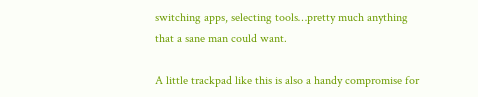switching apps, selecting tools…pretty much anything that a sane man could want.

A little trackpad like this is also a handy compromise for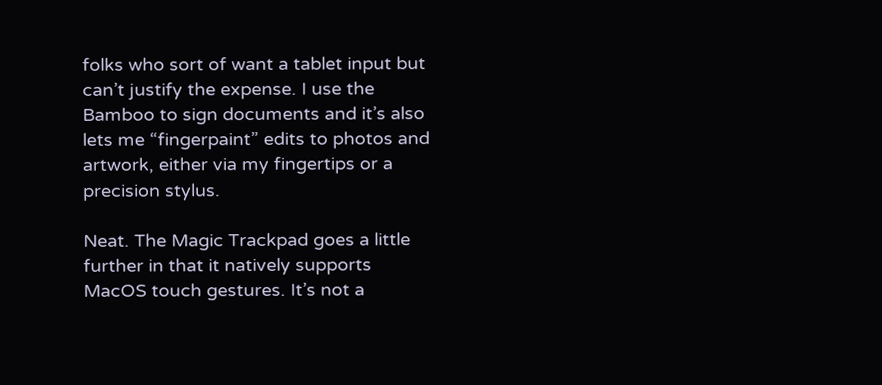folks who sort of want a tablet input but can’t justify the expense. I use the Bamboo to sign documents and it’s also lets me “fingerpaint” edits to photos and artwork, either via my fingertips or a precision stylus.

Neat. The Magic Trackpad goes a little further in that it natively supports MacOS touch gestures. It’s not a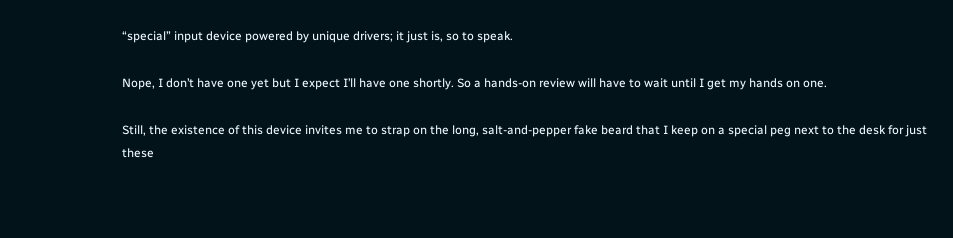“special” input device powered by unique drivers; it just is, so to speak.

Nope, I don’t have one yet but I expect I’ll have one shortly. So a hands-on review will have to wait until I get my hands on one.

Still, the existence of this device invites me to strap on the long, salt-and-pepper fake beard that I keep on a special peg next to the desk for just these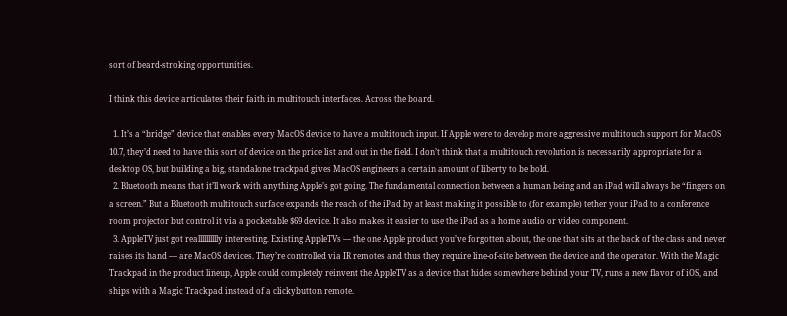sort of beard-stroking opportunities.

I think this device articulates their faith in multitouch interfaces. Across the board.

  1. It’s a “bridge” device that enables every MacOS device to have a multitouch input. If Apple were to develop more aggressive multitouch support for MacOS 10.7, they’d need to have this sort of device on the price list and out in the field. I don’t think that a multitouch revolution is necessarily appropriate for a desktop OS, but building a big, standalone trackpad gives MacOS engineers a certain amount of liberty to be bold.
  2. Bluetooth means that it’ll work with anything Apple’s got going. The fundamental connection between a human being and an iPad will always be “fingers on a screen.” But a Bluetooth multitouch surface expands the reach of the iPad by at least making it possible to (for example) tether your iPad to a conference room projector but control it via a pocketable $69 device. It also makes it easier to use the iPad as a home audio or video component.
  3. AppleTV just got realllllllllly interesting. Existing AppleTVs — the one Apple product you’ve forgotten about, the one that sits at the back of the class and never raises its hand — are MacOS devices. They’re controlled via IR remotes and thus they require line-of-site between the device and the operator. With the Magic Trackpad in the product lineup, Apple could completely reinvent the AppleTV as a device that hides somewhere behind your TV, runs a new flavor of iOS, and ships with a Magic Trackpad instead of a clickybutton remote.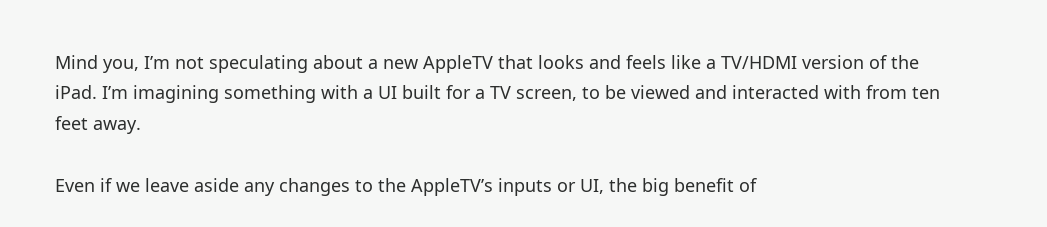Mind you, I’m not speculating about a new AppleTV that looks and feels like a TV/HDMI version of the iPad. I’m imagining something with a UI built for a TV screen, to be viewed and interacted with from ten feet away.

Even if we leave aside any changes to the AppleTV’s inputs or UI, the big benefit of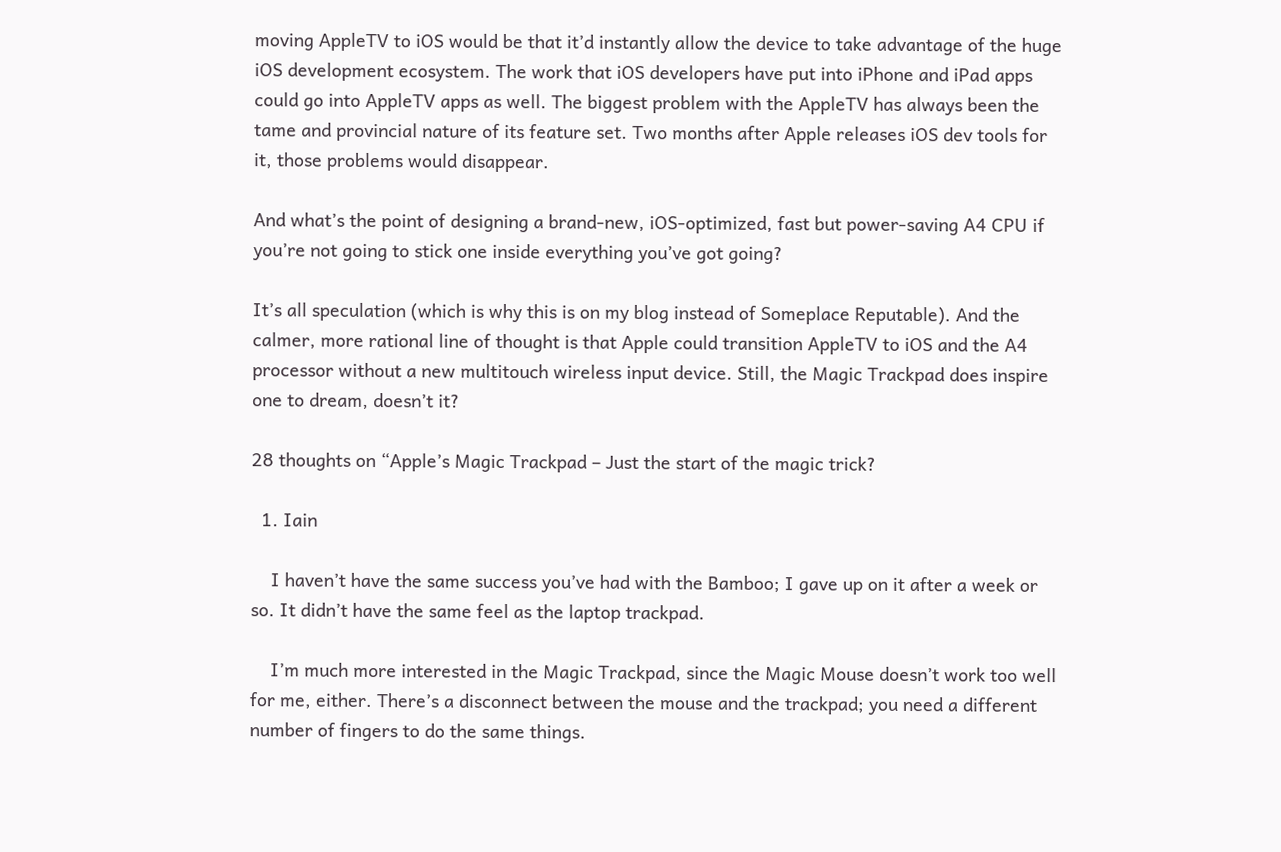moving AppleTV to iOS would be that it’d instantly allow the device to take advantage of the huge iOS development ecosystem. The work that iOS developers have put into iPhone and iPad apps could go into AppleTV apps as well. The biggest problem with the AppleTV has always been the tame and provincial nature of its feature set. Two months after Apple releases iOS dev tools for it, those problems would disappear.

And what’s the point of designing a brand-new, iOS-optimized, fast but power-saving A4 CPU if you’re not going to stick one inside everything you’ve got going?

It’s all speculation (which is why this is on my blog instead of Someplace Reputable). And the calmer, more rational line of thought is that Apple could transition AppleTV to iOS and the A4 processor without a new multitouch wireless input device. Still, the Magic Trackpad does inspire one to dream, doesn’t it?

28 thoughts on “Apple’s Magic Trackpad – Just the start of the magic trick?

  1. Iain

    I haven’t have the same success you’ve had with the Bamboo; I gave up on it after a week or so. It didn’t have the same feel as the laptop trackpad.

    I’m much more interested in the Magic Trackpad, since the Magic Mouse doesn’t work too well for me, either. There’s a disconnect between the mouse and the trackpad; you need a different number of fingers to do the same things.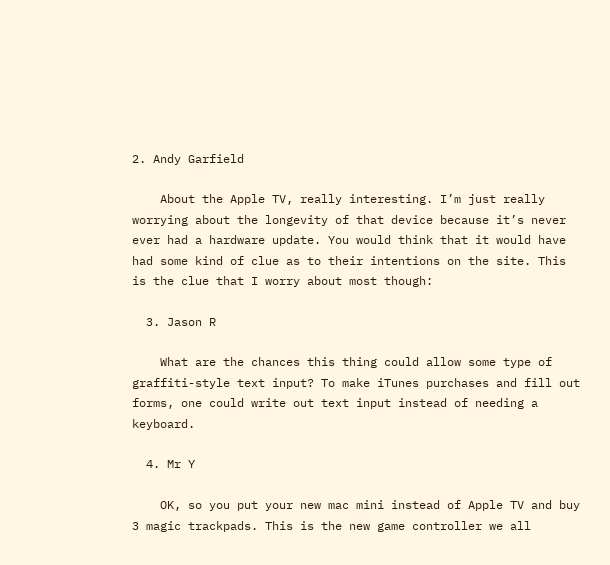2. Andy Garfield

    About the Apple TV, really interesting. I’m just really worrying about the longevity of that device because it’s never ever had a hardware update. You would think that it would have had some kind of clue as to their intentions on the site. This is the clue that I worry about most though:

  3. Jason R

    What are the chances this thing could allow some type of graffiti-style text input? To make iTunes purchases and fill out forms, one could write out text input instead of needing a keyboard.

  4. Mr Y

    OK, so you put your new mac mini instead of Apple TV and buy 3 magic trackpads. This is the new game controller we all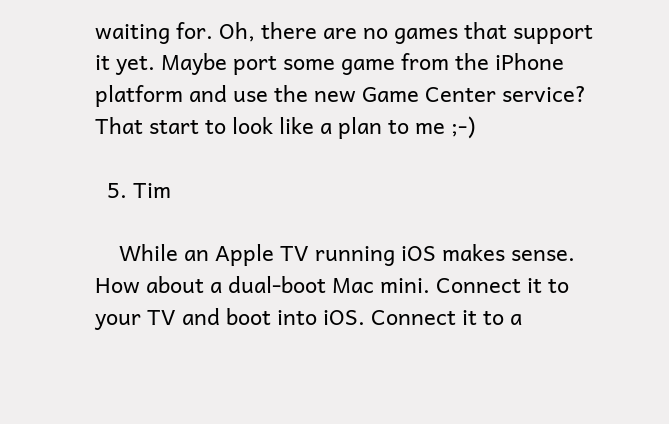waiting for. Oh, there are no games that support it yet. Maybe port some game from the iPhone platform and use the new Game Center service? That start to look like a plan to me ;-)

  5. Tim

    While an Apple TV running iOS makes sense. How about a dual-boot Mac mini. Connect it to your TV and boot into iOS. Connect it to a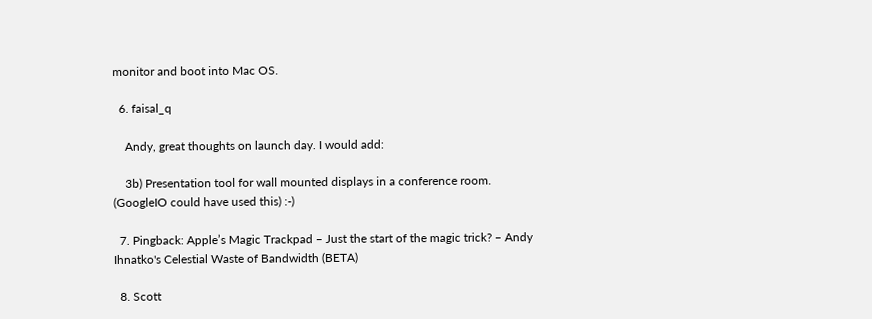monitor and boot into Mac OS.

  6. faisal_q

    Andy, great thoughts on launch day. I would add:

    3b) Presentation tool for wall mounted displays in a conference room. (GoogleIO could have used this) :-)

  7. Pingback: Apple’s Magic Trackpad – Just the start of the magic trick? – Andy Ihnatko's Celestial Waste of Bandwidth (BETA)

  8. Scott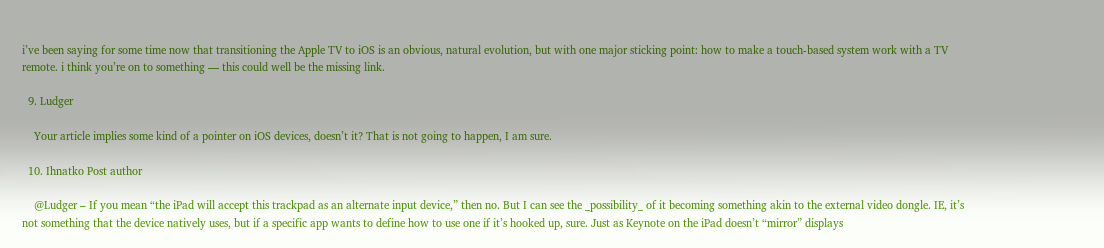i’ve been saying for some time now that transitioning the Apple TV to iOS is an obvious, natural evolution, but with one major sticking point: how to make a touch-based system work with a TV remote. i think you’re on to something — this could well be the missing link.

  9. Ludger

    Your article implies some kind of a pointer on iOS devices, doesn’t it? That is not going to happen, I am sure.

  10. Ihnatko Post author

    @Ludger – If you mean “the iPad will accept this trackpad as an alternate input device,” then no. But I can see the _possibility_ of it becoming something akin to the external video dongle. IE, it’s not something that the device natively uses, but if a specific app wants to define how to use one if it’s hooked up, sure. Just as Keynote on the iPad doesn’t “mirror” displays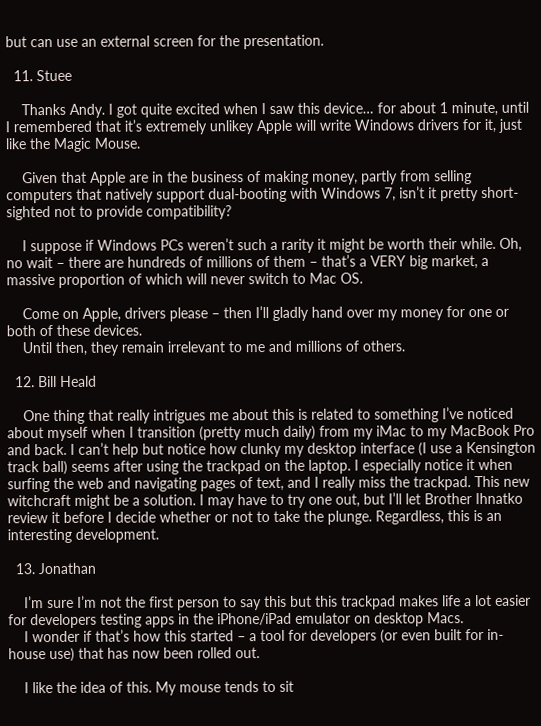but can use an external screen for the presentation.

  11. Stuee

    Thanks Andy. I got quite excited when I saw this device… for about 1 minute, until I remembered that it’s extremely unlikey Apple will write Windows drivers for it, just like the Magic Mouse.

    Given that Apple are in the business of making money, partly from selling computers that natively support dual-booting with Windows 7, isn’t it pretty short-sighted not to provide compatibility?

    I suppose if Windows PCs weren’t such a rarity it might be worth their while. Oh, no wait – there are hundreds of millions of them – that’s a VERY big market, a massive proportion of which will never switch to Mac OS.

    Come on Apple, drivers please – then I’ll gladly hand over my money for one or both of these devices.
    Until then, they remain irrelevant to me and millions of others.

  12. Bill Heald

    One thing that really intrigues me about this is related to something I’ve noticed about myself when I transition (pretty much daily) from my iMac to my MacBook Pro and back. I can’t help but notice how clunky my desktop interface (I use a Kensington track ball) seems after using the trackpad on the laptop. I especially notice it when surfing the web and navigating pages of text, and I really miss the trackpad. This new witchcraft might be a solution. I may have to try one out, but I’ll let Brother Ihnatko review it before I decide whether or not to take the plunge. Regardless, this is an interesting development.

  13. Jonathan

    I’m sure I’m not the first person to say this but this trackpad makes life a lot easier for developers testing apps in the iPhone/iPad emulator on desktop Macs.
    I wonder if that’s how this started – a tool for developers (or even built for in-house use) that has now been rolled out.

    I like the idea of this. My mouse tends to sit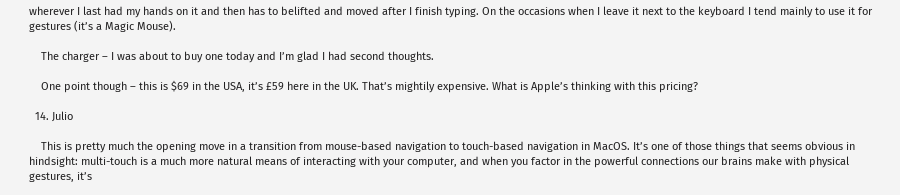wherever I last had my hands on it and then has to belifted and moved after I finish typing. On the occasions when I leave it next to the keyboard I tend mainly to use it for gestures (it’s a Magic Mouse).

    The charger – I was about to buy one today and I’m glad I had second thoughts.

    One point though – this is $69 in the USA, it’s £59 here in the UK. That’s mightily expensive. What is Apple’s thinking with this pricing?

  14. Julio

    This is pretty much the opening move in a transition from mouse-based navigation to touch-based navigation in MacOS. It’s one of those things that seems obvious in hindsight: multi-touch is a much more natural means of interacting with your computer, and when you factor in the powerful connections our brains make with physical gestures, it’s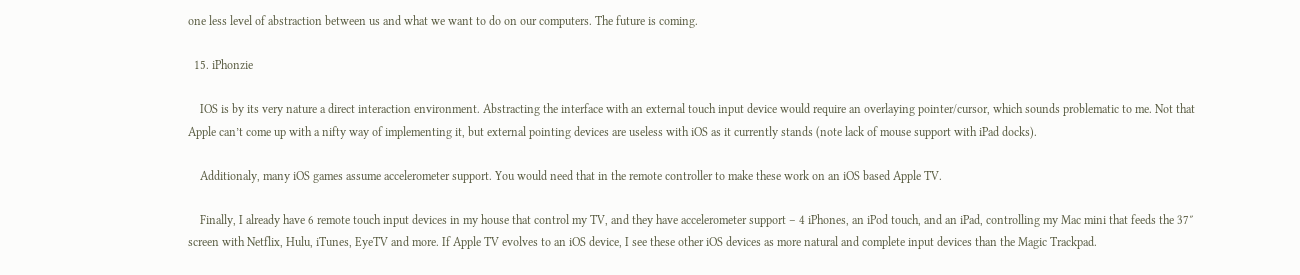one less level of abstraction between us and what we want to do on our computers. The future is coming.

  15. iPhonzie

    IOS is by its very nature a direct interaction environment. Abstracting the interface with an external touch input device would require an overlaying pointer/cursor, which sounds problematic to me. Not that Apple can’t come up with a nifty way of implementing it, but external pointing devices are useless with iOS as it currently stands (note lack of mouse support with iPad docks).

    Additionaly, many iOS games assume accelerometer support. You would need that in the remote controller to make these work on an iOS based Apple TV.

    Finally, I already have 6 remote touch input devices in my house that control my TV, and they have accelerometer support – 4 iPhones, an iPod touch, and an iPad, controlling my Mac mini that feeds the 37″ screen with Netflix, Hulu, iTunes, EyeTV and more. If Apple TV evolves to an iOS device, I see these other iOS devices as more natural and complete input devices than the Magic Trackpad.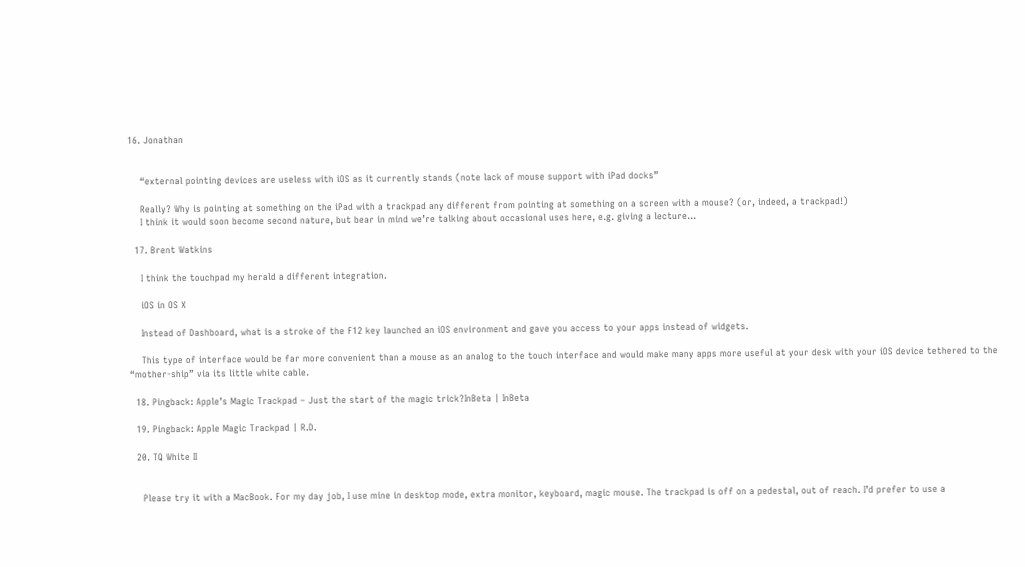16. Jonathan


    “external pointing devices are useless with iOS as it currently stands (note lack of mouse support with iPad docks”

    Really? Why is pointing at something on the iPad with a trackpad any different from pointing at something on a screen with a mouse? (or, indeed, a trackpad!)
    I think it would soon become second nature, but bear in mind we’re talking about occasional uses here, e.g. giving a lecture…

  17. Brent Watkins

    I think the touchpad my herald a different integration.

    iOS in OS X

    Instead of Dashboard, what is a stroke of the F12 key launched an iOS environment and gave you access to your apps instead of widgets.

    This type of interface would be far more convenient than a mouse as an analog to the touch interface and would make many apps more useful at your desk with your iOS device tethered to the “mother-ship” via its little white cable.

  18. Pingback: Apple’s Magic Trackpad – Just the start of the magic trick?InBeta | InBeta

  19. Pingback: Apple Magic Trackpad | R.D.

  20. TQ White II


    Please try it with a MacBook. For my day job, I use mine in desktop mode, extra monitor, keyboard, magic mouse. The trackpad is off on a pedestal, out of reach. I’d prefer to use a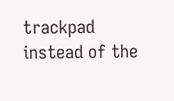trackpad instead of the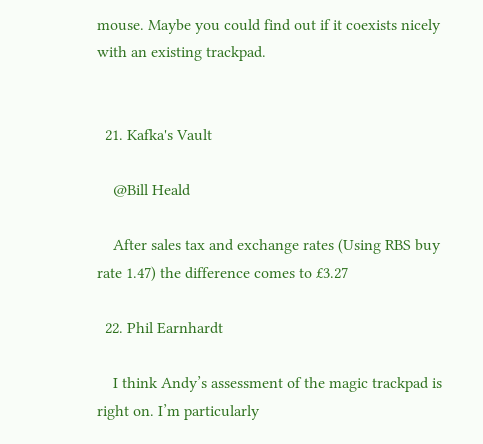mouse. Maybe you could find out if it coexists nicely with an existing trackpad.


  21. Kafka's Vault

    @Bill Heald

    After sales tax and exchange rates (Using RBS buy rate 1.47) the difference comes to £3.27

  22. Phil Earnhardt

    I think Andy’s assessment of the magic trackpad is right on. I’m particularly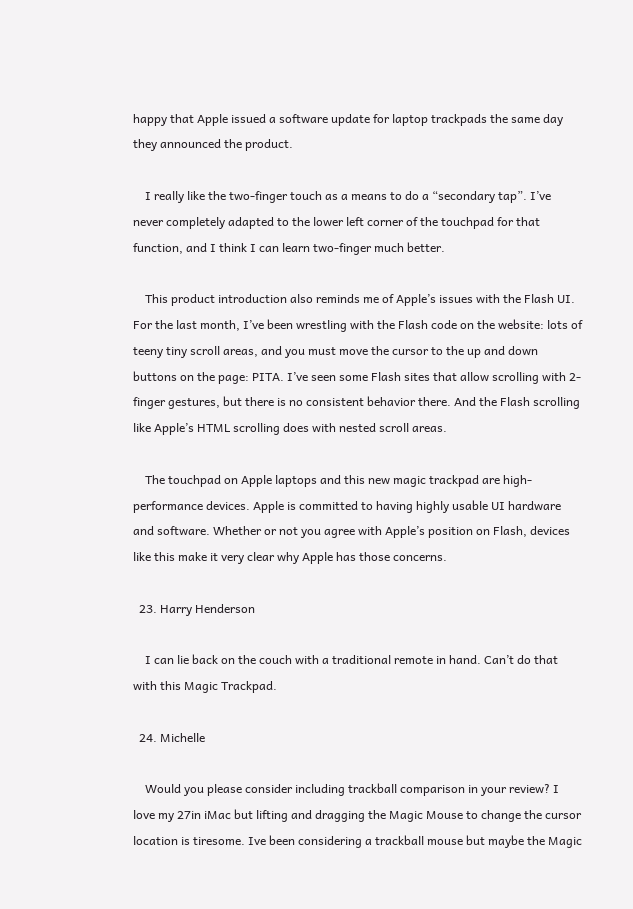happy that Apple issued a software update for laptop trackpads the same day they announced the product.

    I really like the two-finger touch as a means to do a “secondary tap”. I’ve never completely adapted to the lower left corner of the touchpad for that function, and I think I can learn two-finger much better.

    This product introduction also reminds me of Apple’s issues with the Flash UI. For the last month, I’ve been wrestling with the Flash code on the website: lots of teeny tiny scroll areas, and you must move the cursor to the up and down buttons on the page: PITA. I’ve seen some Flash sites that allow scrolling with 2-finger gestures, but there is no consistent behavior there. And the Flash scrolling like Apple’s HTML scrolling does with nested scroll areas.

    The touchpad on Apple laptops and this new magic trackpad are high-performance devices. Apple is committed to having highly usable UI hardware and software. Whether or not you agree with Apple’s position on Flash, devices like this make it very clear why Apple has those concerns.

  23. Harry Henderson

    I can lie back on the couch with a traditional remote in hand. Can’t do that with this Magic Trackpad.

  24. Michelle

    Would you please consider including trackball comparison in your review? I love my 27in iMac but lifting and dragging the Magic Mouse to change the cursor location is tiresome. Ive been considering a trackball mouse but maybe the Magic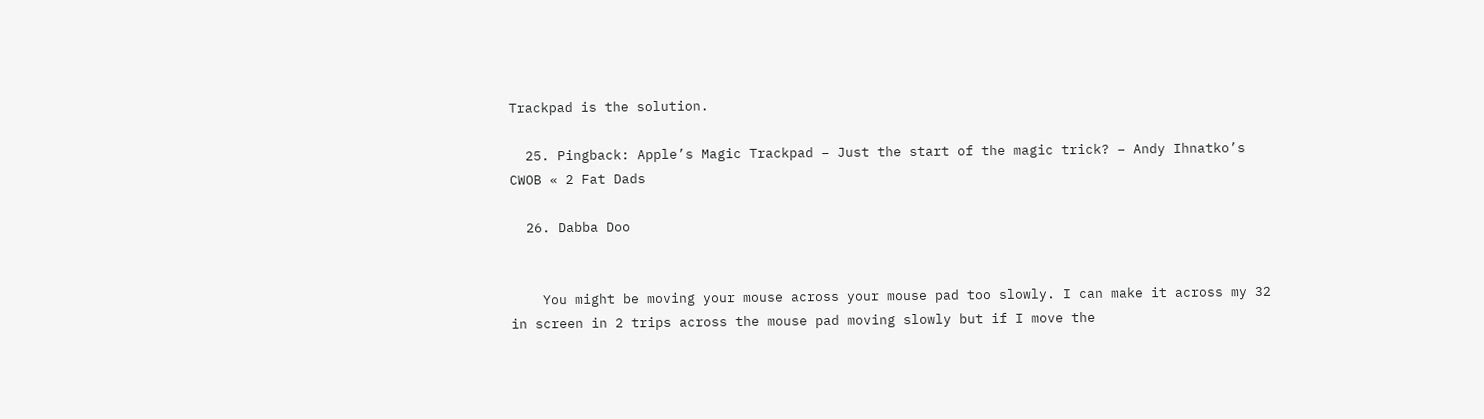Trackpad is the solution.

  25. Pingback: Apple’s Magic Trackpad – Just the start of the magic trick? – Andy Ihnatko’s CWOB « 2 Fat Dads

  26. Dabba Doo


    You might be moving your mouse across your mouse pad too slowly. I can make it across my 32 in screen in 2 trips across the mouse pad moving slowly but if I move the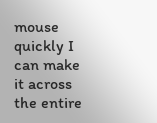mouse quickly I can make it across the entire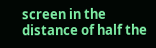screen in the distance of half the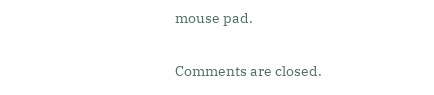mouse pad.

Comments are closed.